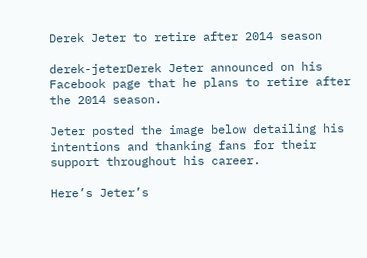Derek Jeter to retire after 2014 season

derek-jeterDerek Jeter announced on his Facebook page that he plans to retire after the 2014 season.

Jeter posted the image below detailing his intentions and thanking fans for their support throughout his career.

Here’s Jeter’s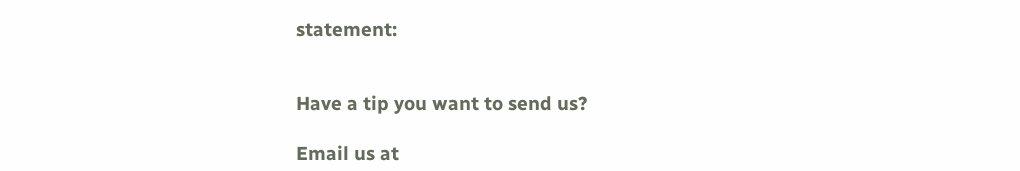statement:


Have a tip you want to send us?

Email us at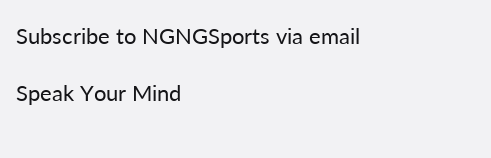Subscribe to NGNGSports via email

Speak Your Mind